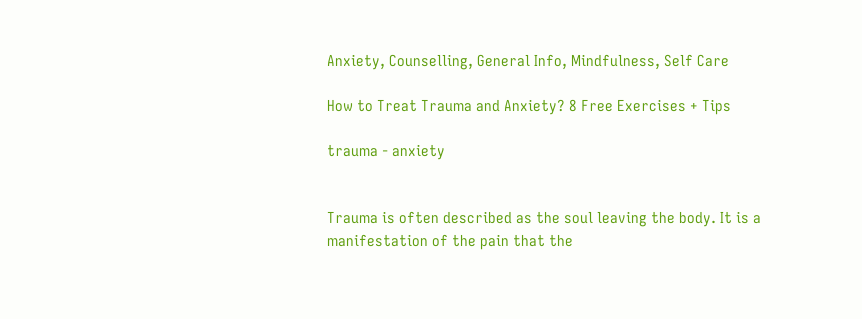Anxiety, Counselling, General Info, Mindfulness, Self Care

How to Treat Trauma and Anxiety? 8 Free Exercises + Tips

trauma - anxiety


Trauma is often described as the soul leaving the body. It is a manifestation of the pain that the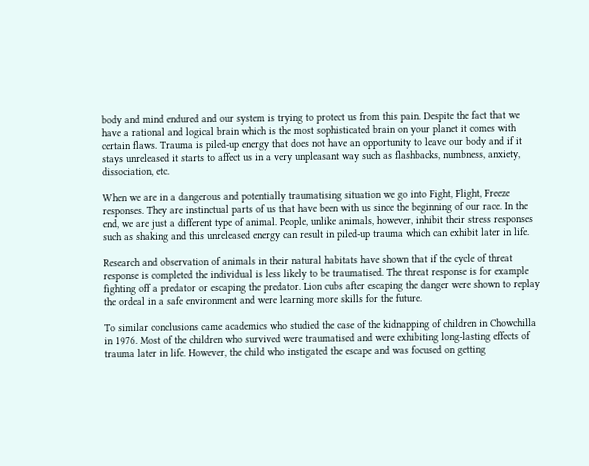body and mind endured and our system is trying to protect us from this pain. Despite the fact that we have a rational and logical brain which is the most sophisticated brain on your planet it comes with certain flaws. Trauma is piled-up energy that does not have an opportunity to leave our body and if it stays unreleased it starts to affect us in a very unpleasant way such as flashbacks, numbness, anxiety, dissociation, etc.

When we are in a dangerous and potentially traumatising situation we go into Fight, Flight, Freeze responses. They are instinctual parts of us that have been with us since the beginning of our race. In the end, we are just a different type of animal. People, unlike animals, however, inhibit their stress responses such as shaking and this unreleased energy can result in piled-up trauma which can exhibit later in life.

Research and observation of animals in their natural habitats have shown that if the cycle of threat response is completed the individual is less likely to be traumatised. The threat response is for example fighting off a predator or escaping the predator. Lion cubs after escaping the danger were shown to replay the ordeal in a safe environment and were learning more skills for the future.

To similar conclusions came academics who studied the case of the kidnapping of children in Chowchilla in 1976. Most of the children who survived were traumatised and were exhibiting long-lasting effects of trauma later in life. However, the child who instigated the escape and was focused on getting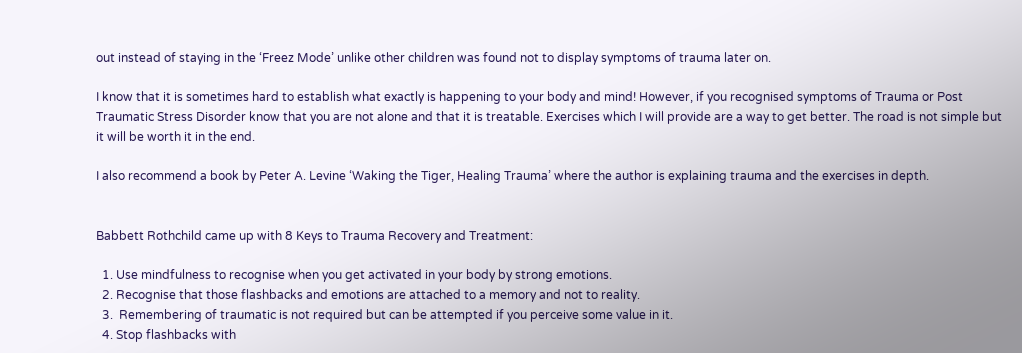out instead of staying in the ‘Freez Mode’ unlike other children was found not to display symptoms of trauma later on.

I know that it is sometimes hard to establish what exactly is happening to your body and mind! However, if you recognised symptoms of Trauma or Post Traumatic Stress Disorder know that you are not alone and that it is treatable. Exercises which I will provide are a way to get better. The road is not simple but it will be worth it in the end.

I also recommend a book by Peter A. Levine ‘Waking the Tiger, Healing Trauma’ where the author is explaining trauma and the exercises in depth.


Babbett Rothchild came up with 8 Keys to Trauma Recovery and Treatment:

  1. Use mindfulness to recognise when you get activated in your body by strong emotions.
  2. Recognise that those flashbacks and emotions are attached to a memory and not to reality.
  3.  Remembering of traumatic is not required but can be attempted if you perceive some value in it.
  4. Stop flashbacks with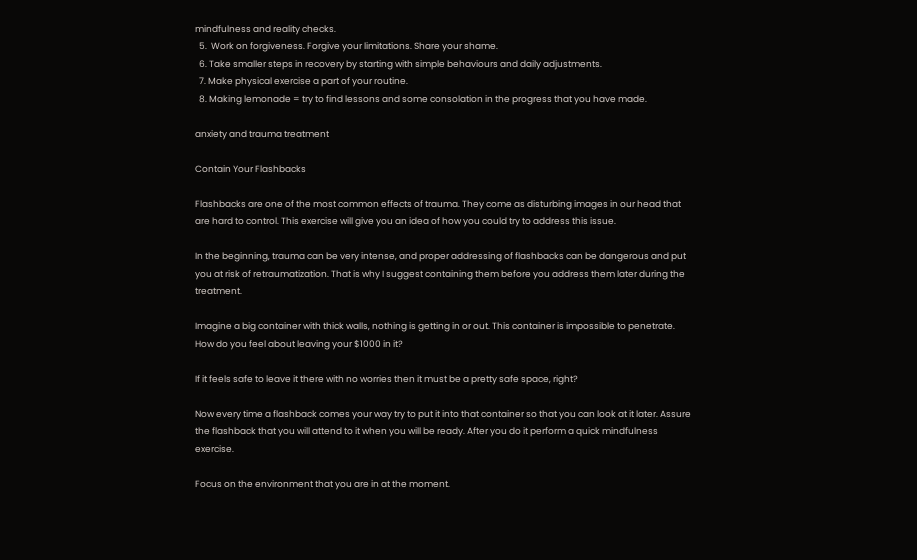mindfulness and reality checks.
  5.  Work on forgiveness. Forgive your limitations. Share your shame.
  6. Take smaller steps in recovery by starting with simple behaviours and daily adjustments.
  7. Make physical exercise a part of your routine.
  8. Making lemonade = try to find lessons and some consolation in the progress that you have made.

anxiety and trauma treatment

Contain Your Flashbacks

Flashbacks are one of the most common effects of trauma. They come as disturbing images in our head that are hard to control. This exercise will give you an idea of how you could try to address this issue.

In the beginning, trauma can be very intense, and proper addressing of flashbacks can be dangerous and put you at risk of retraumatization. That is why I suggest containing them before you address them later during the treatment.

Imagine a big container with thick walls, nothing is getting in or out. This container is impossible to penetrate. How do you feel about leaving your $1000 in it?

If it feels safe to leave it there with no worries then it must be a pretty safe space, right?

Now every time a flashback comes your way try to put it into that container so that you can look at it later. Assure the flashback that you will attend to it when you will be ready. After you do it perform a quick mindfulness exercise.

Focus on the environment that you are in at the moment.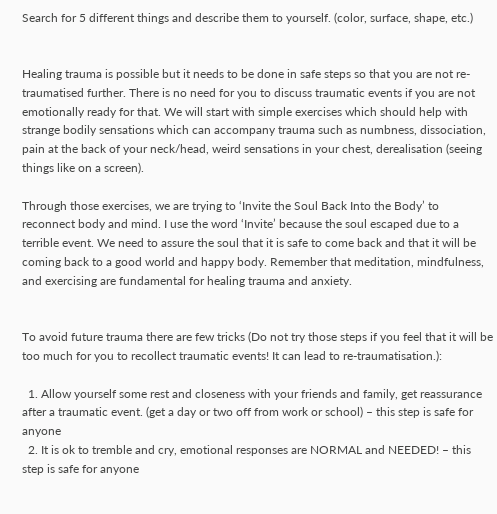Search for 5 different things and describe them to yourself. (color, surface, shape, etc.)


Healing trauma is possible but it needs to be done in safe steps so that you are not re-traumatised further. There is no need for you to discuss traumatic events if you are not emotionally ready for that. We will start with simple exercises which should help with strange bodily sensations which can accompany trauma such as numbness, dissociation, pain at the back of your neck/head, weird sensations in your chest, derealisation (seeing things like on a screen).

Through those exercises, we are trying to ‘Invite the Soul Back Into the Body’ to reconnect body and mind. I use the word ‘Invite’ because the soul escaped due to a terrible event. We need to assure the soul that it is safe to come back and that it will be coming back to a good world and happy body. Remember that meditation, mindfulness, and exercising are fundamental for healing trauma and anxiety.


To avoid future trauma there are few tricks (Do not try those steps if you feel that it will be too much for you to recollect traumatic events! It can lead to re-traumatisation.):

  1. Allow yourself some rest and closeness with your friends and family, get reassurance after a traumatic event. (get a day or two off from work or school) – this step is safe for anyone
  2. It is ok to tremble and cry, emotional responses are NORMAL and NEEDED! – this step is safe for anyone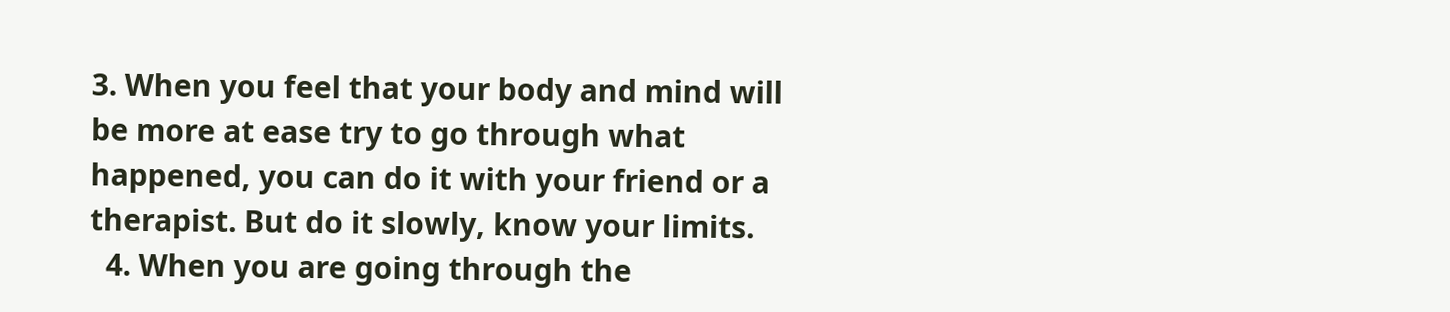3. When you feel that your body and mind will be more at ease try to go through what happened, you can do it with your friend or a therapist. But do it slowly, know your limits.
  4. When you are going through the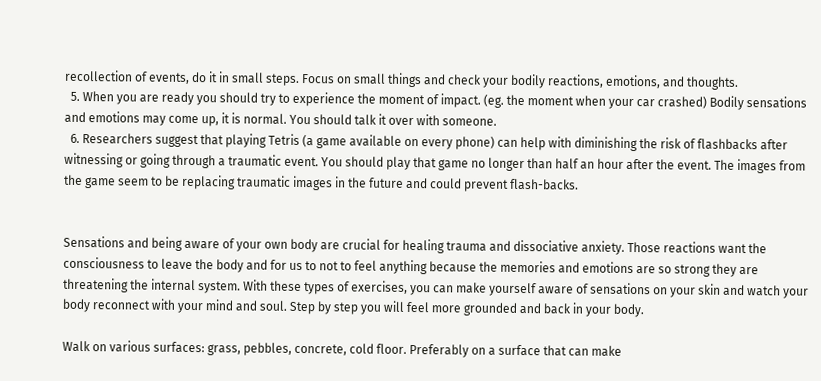recollection of events, do it in small steps. Focus on small things and check your bodily reactions, emotions, and thoughts.
  5. When you are ready you should try to experience the moment of impact. (eg. the moment when your car crashed) Bodily sensations and emotions may come up, it is normal. You should talk it over with someone.
  6. Researchers suggest that playing Tetris (a game available on every phone) can help with diminishing the risk of flashbacks after witnessing or going through a traumatic event. You should play that game no longer than half an hour after the event. The images from the game seem to be replacing traumatic images in the future and could prevent flash-backs.


Sensations and being aware of your own body are crucial for healing trauma and dissociative anxiety. Those reactions want the consciousness to leave the body and for us to not to feel anything because the memories and emotions are so strong they are threatening the internal system. With these types of exercises, you can make yourself aware of sensations on your skin and watch your body reconnect with your mind and soul. Step by step you will feel more grounded and back in your body.

Walk on various surfaces: grass, pebbles, concrete, cold floor. Preferably on a surface that can make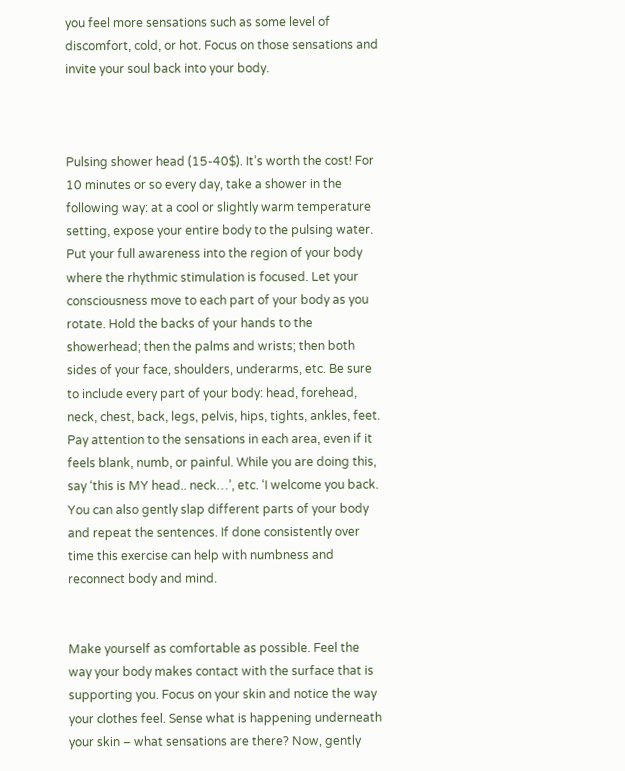you feel more sensations such as some level of discomfort, cold, or hot. Focus on those sensations and invite your soul back into your body.



Pulsing shower head (15-40$). It’s worth the cost! For 10 minutes or so every day, take a shower in the following way: at a cool or slightly warm temperature setting, expose your entire body to the pulsing water. Put your full awareness into the region of your body where the rhythmic stimulation is focused. Let your consciousness move to each part of your body as you rotate. Hold the backs of your hands to the showerhead; then the palms and wrists; then both sides of your face, shoulders, underarms, etc. Be sure to include every part of your body: head, forehead, neck, chest, back, legs, pelvis, hips, tights, ankles, feet. Pay attention to the sensations in each area, even if it feels blank, numb, or painful. While you are doing this, say ‘this is MY head.. neck…’, etc. ‘I welcome you back.  You can also gently slap different parts of your body and repeat the sentences. If done consistently over time this exercise can help with numbness and reconnect body and mind.


Make yourself as comfortable as possible. Feel the way your body makes contact with the surface that is supporting you. Focus on your skin and notice the way your clothes feel. Sense what is happening underneath your skin – what sensations are there? Now, gently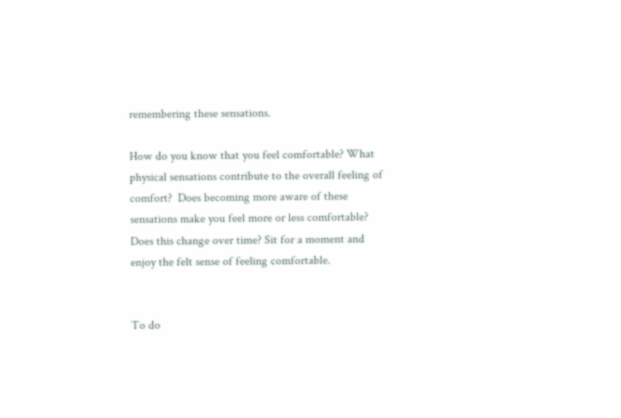remembering these sensations.

How do you know that you feel comfortable? What physical sensations contribute to the overall feeling of comfort?  Does becoming more aware of these sensations make you feel more or less comfortable? Does this change over time? Sit for a moment and enjoy the felt sense of feeling comfortable.


To do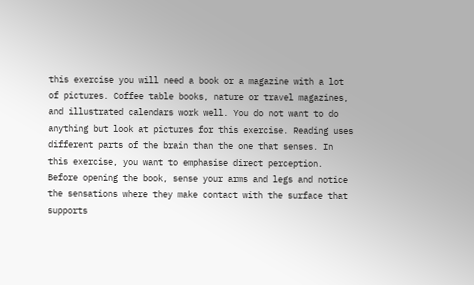this exercise you will need a book or a magazine with a lot of pictures. Coffee table books, nature or travel magazines, and illustrated calendars work well. You do not want to do anything but look at pictures for this exercise. Reading uses different parts of the brain than the one that senses. In this exercise, you want to emphasise direct perception. Before opening the book, sense your arms and legs and notice the sensations where they make contact with the surface that supports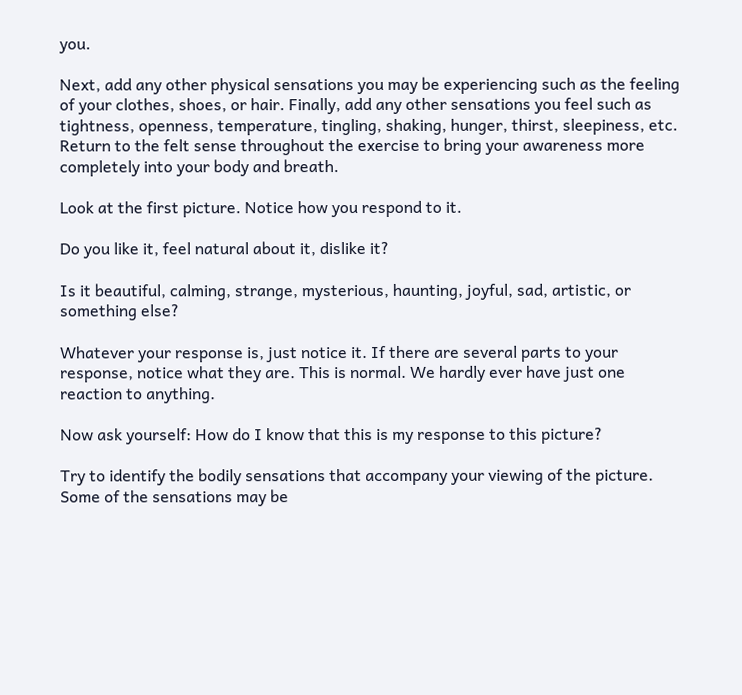you.

Next, add any other physical sensations you may be experiencing such as the feeling of your clothes, shoes, or hair. Finally, add any other sensations you feel such as tightness, openness, temperature, tingling, shaking, hunger, thirst, sleepiness, etc. Return to the felt sense throughout the exercise to bring your awareness more completely into your body and breath.

Look at the first picture. Notice how you respond to it.

Do you like it, feel natural about it, dislike it?

Is it beautiful, calming, strange, mysterious, haunting, joyful, sad, artistic, or something else?

Whatever your response is, just notice it. If there are several parts to your response, notice what they are. This is normal. We hardly ever have just one reaction to anything.

Now ask yourself: How do I know that this is my response to this picture?

Try to identify the bodily sensations that accompany your viewing of the picture. Some of the sensations may be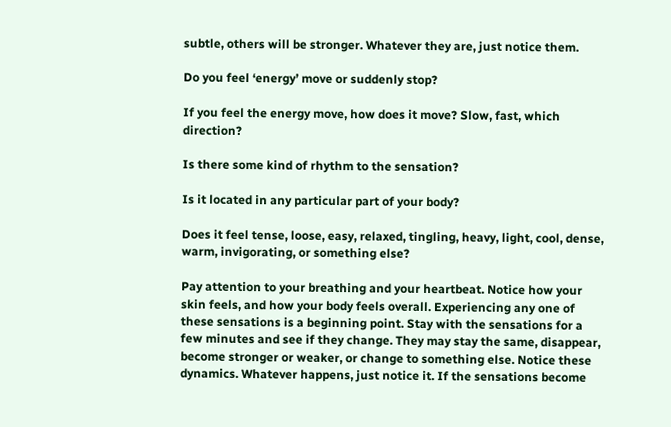subtle, others will be stronger. Whatever they are, just notice them.

Do you feel ‘energy’ move or suddenly stop?

If you feel the energy move, how does it move? Slow, fast, which direction?

Is there some kind of rhythm to the sensation?

Is it located in any particular part of your body?

Does it feel tense, loose, easy, relaxed, tingling, heavy, light, cool, dense, warm, invigorating, or something else?

Pay attention to your breathing and your heartbeat. Notice how your skin feels, and how your body feels overall. Experiencing any one of these sensations is a beginning point. Stay with the sensations for a few minutes and see if they change. They may stay the same, disappear, become stronger or weaker, or change to something else. Notice these dynamics. Whatever happens, just notice it. If the sensations become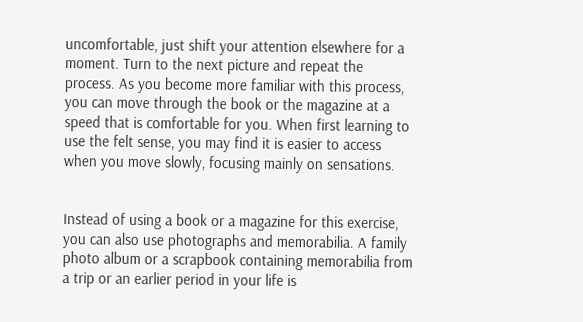uncomfortable, just shift your attention elsewhere for a moment. Turn to the next picture and repeat the process. As you become more familiar with this process, you can move through the book or the magazine at a speed that is comfortable for you. When first learning to use the felt sense, you may find it is easier to access when you move slowly, focusing mainly on sensations.


Instead of using a book or a magazine for this exercise, you can also use photographs and memorabilia. A family photo album or a scrapbook containing memorabilia from a trip or an earlier period in your life is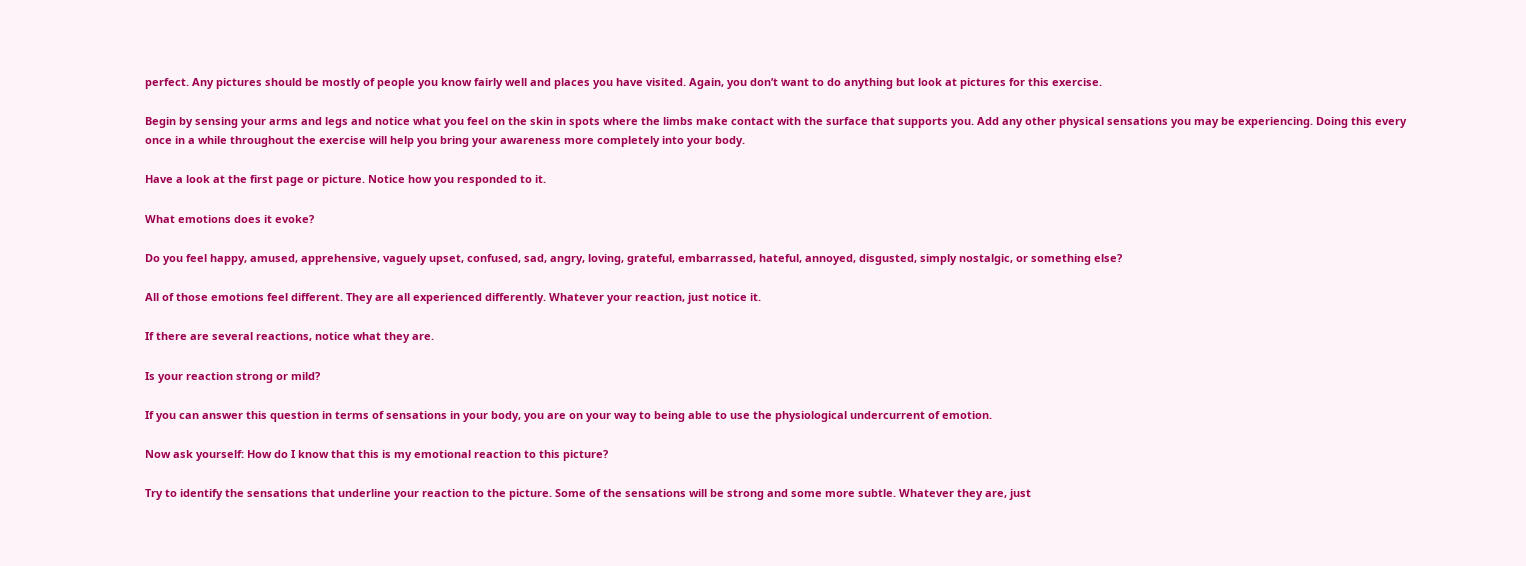perfect. Any pictures should be mostly of people you know fairly well and places you have visited. Again, you don’t want to do anything but look at pictures for this exercise.

Begin by sensing your arms and legs and notice what you feel on the skin in spots where the limbs make contact with the surface that supports you. Add any other physical sensations you may be experiencing. Doing this every once in a while throughout the exercise will help you bring your awareness more completely into your body.

Have a look at the first page or picture. Notice how you responded to it.

What emotions does it evoke?

Do you feel happy, amused, apprehensive, vaguely upset, confused, sad, angry, loving, grateful, embarrassed, hateful, annoyed, disgusted, simply nostalgic, or something else?

All of those emotions feel different. They are all experienced differently. Whatever your reaction, just notice it.

If there are several reactions, notice what they are.

Is your reaction strong or mild?

If you can answer this question in terms of sensations in your body, you are on your way to being able to use the physiological undercurrent of emotion.

Now ask yourself: How do I know that this is my emotional reaction to this picture?

Try to identify the sensations that underline your reaction to the picture. Some of the sensations will be strong and some more subtle. Whatever they are, just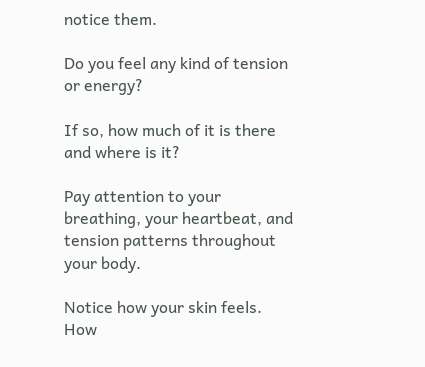notice them.

Do you feel any kind of tension or energy?

If so, how much of it is there and where is it?

Pay attention to your breathing, your heartbeat, and tension patterns throughout your body.

Notice how your skin feels. How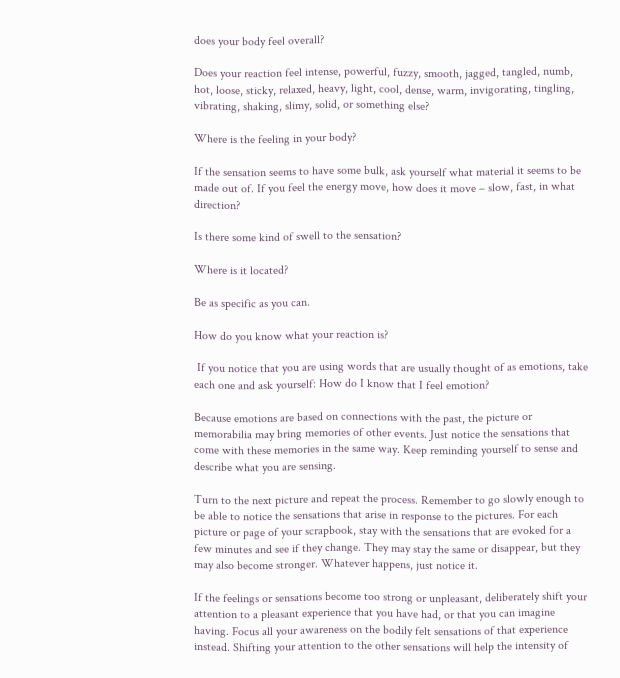does your body feel overall?

Does your reaction feel intense, powerful, fuzzy, smooth, jagged, tangled, numb, hot, loose, sticky, relaxed, heavy, light, cool, dense, warm, invigorating, tingling, vibrating, shaking, slimy, solid, or something else?

Where is the feeling in your body?

If the sensation seems to have some bulk, ask yourself what material it seems to be made out of. If you feel the energy move, how does it move – slow, fast, in what direction?

Is there some kind of swell to the sensation?

Where is it located?

Be as specific as you can.

How do you know what your reaction is?

 If you notice that you are using words that are usually thought of as emotions, take each one and ask yourself: How do I know that I feel emotion?

Because emotions are based on connections with the past, the picture or memorabilia may bring memories of other events. Just notice the sensations that come with these memories in the same way. Keep reminding yourself to sense and describe what you are sensing.

Turn to the next picture and repeat the process. Remember to go slowly enough to be able to notice the sensations that arise in response to the pictures. For each picture or page of your scrapbook, stay with the sensations that are evoked for a few minutes and see if they change. They may stay the same or disappear, but they may also become stronger. Whatever happens, just notice it.

If the feelings or sensations become too strong or unpleasant, deliberately shift your attention to a pleasant experience that you have had, or that you can imagine having. Focus all your awareness on the bodily felt sensations of that experience instead. Shifting your attention to the other sensations will help the intensity of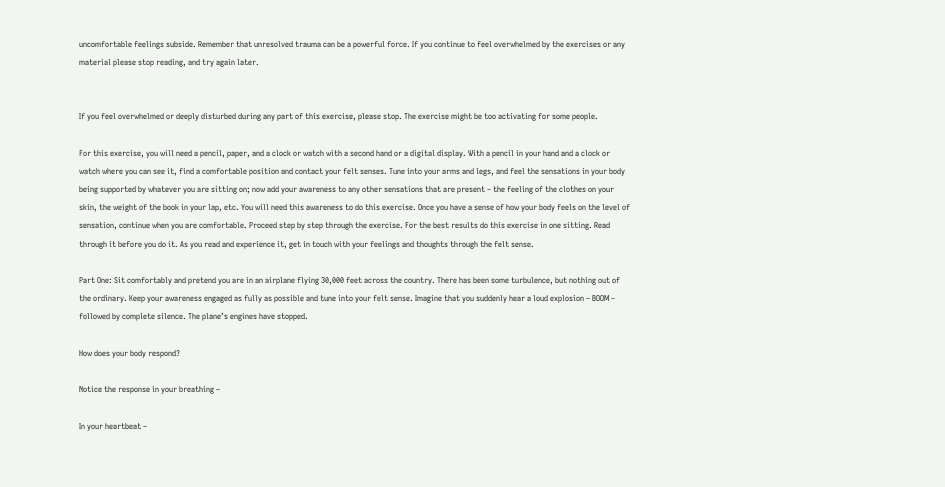uncomfortable feelings subside. Remember that unresolved trauma can be a powerful force. If you continue to feel overwhelmed by the exercises or any material please stop reading, and try again later.


If you feel overwhelmed or deeply disturbed during any part of this exercise, please stop. The exercise might be too activating for some people.

For this exercise, you will need a pencil, paper, and a clock or watch with a second hand or a digital display. With a pencil in your hand and a clock or watch where you can see it, find a comfortable position and contact your felt senses. Tune into your arms and legs, and feel the sensations in your body being supported by whatever you are sitting on; now add your awareness to any other sensations that are present – the feeling of the clothes on your skin, the weight of the book in your lap, etc. You will need this awareness to do this exercise. Once you have a sense of how your body feels on the level of sensation, continue when you are comfortable. Proceed step by step through the exercise. For the best results do this exercise in one sitting. Read through it before you do it. As you read and experience it, get in touch with your feelings and thoughts through the felt sense.

Part One: Sit comfortably and pretend you are in an airplane flying 30,000 feet across the country. There has been some turbulence, but nothing out of the ordinary. Keep your awareness engaged as fully as possible and tune into your felt sense. Imagine that you suddenly hear a loud explosion – BOOM – followed by complete silence. The plane’s engines have stopped.

How does your body respond?

Notice the response in your breathing –

In your heartbeat –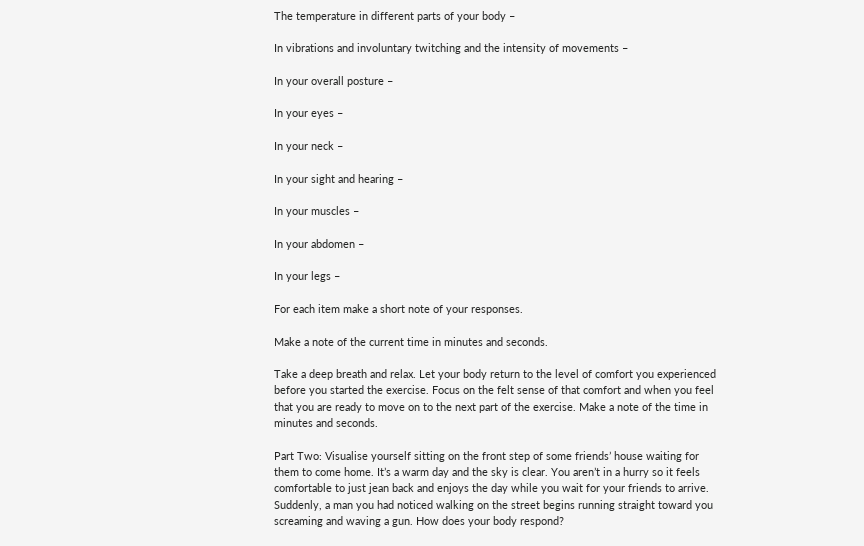The temperature in different parts of your body –

In vibrations and involuntary twitching and the intensity of movements –

In your overall posture –

In your eyes –

In your neck –

In your sight and hearing –

In your muscles –

In your abdomen –

In your legs –

For each item make a short note of your responses.

Make a note of the current time in minutes and seconds.

Take a deep breath and relax. Let your body return to the level of comfort you experienced before you started the exercise. Focus on the felt sense of that comfort and when you feel that you are ready to move on to the next part of the exercise. Make a note of the time in minutes and seconds.

Part Two: Visualise yourself sitting on the front step of some friends’ house waiting for them to come home. It’s a warm day and the sky is clear. You aren’t in a hurry so it feels comfortable to just jean back and enjoys the day while you wait for your friends to arrive. Suddenly, a man you had noticed walking on the street begins running straight toward you screaming and waving a gun. How does your body respond?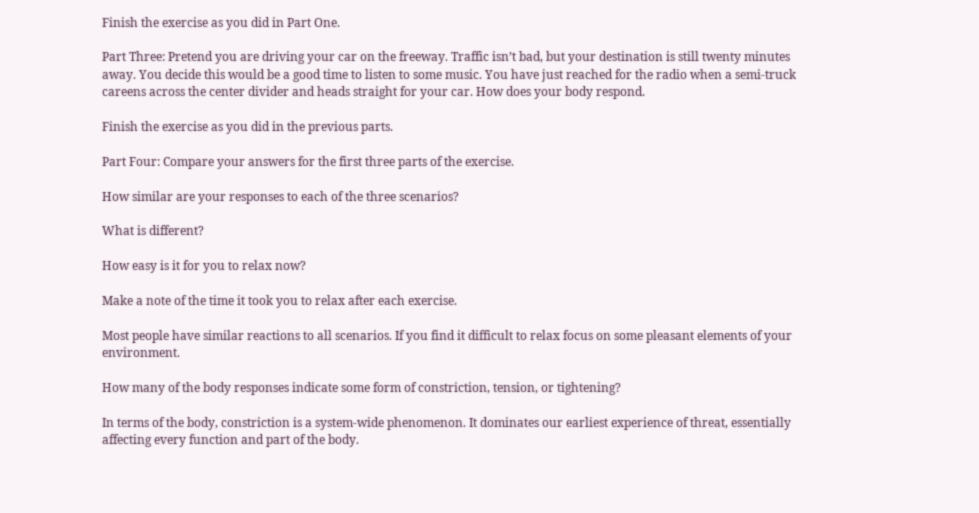Finish the exercise as you did in Part One.

Part Three: Pretend you are driving your car on the freeway. Traffic isn’t bad, but your destination is still twenty minutes away. You decide this would be a good time to listen to some music. You have just reached for the radio when a semi-truck careens across the center divider and heads straight for your car. How does your body respond.

Finish the exercise as you did in the previous parts.

Part Four: Compare your answers for the first three parts of the exercise.

How similar are your responses to each of the three scenarios?

What is different?

How easy is it for you to relax now?

Make a note of the time it took you to relax after each exercise.

Most people have similar reactions to all scenarios. If you find it difficult to relax focus on some pleasant elements of your environment.

How many of the body responses indicate some form of constriction, tension, or tightening?

In terms of the body, constriction is a system-wide phenomenon. It dominates our earliest experience of threat, essentially affecting every function and part of the body.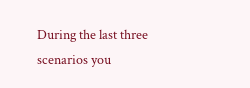During the last three scenarios you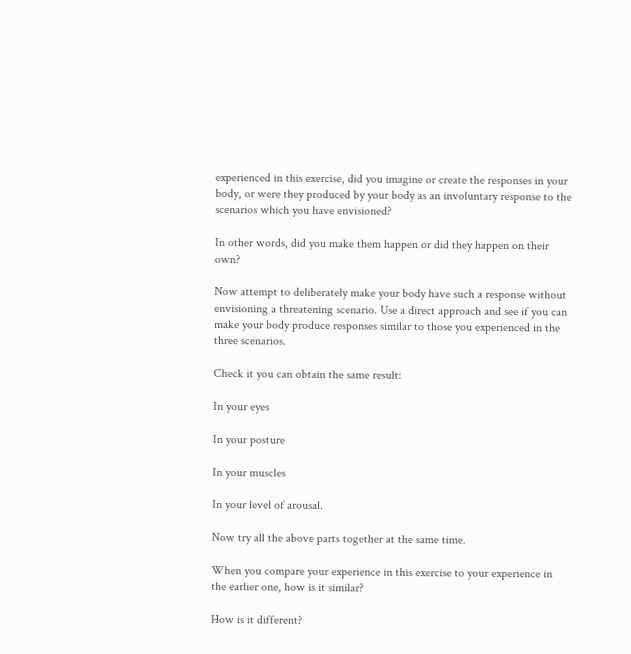experienced in this exercise, did you imagine or create the responses in your body, or were they produced by your body as an involuntary response to the scenarios which you have envisioned?

In other words, did you make them happen or did they happen on their own?

Now attempt to deliberately make your body have such a response without envisioning a threatening scenario. Use a direct approach and see if you can make your body produce responses similar to those you experienced in the three scenarios.

Check it you can obtain the same result:

In your eyes

In your posture

In your muscles

In your level of arousal.

Now try all the above parts together at the same time.

When you compare your experience in this exercise to your experience in the earlier one, how is it similar?

How is it different?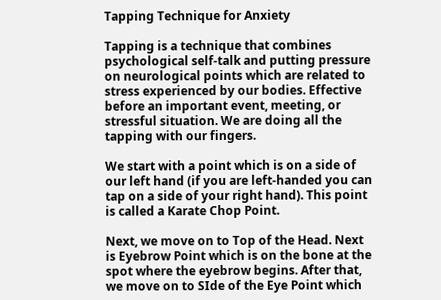Tapping Technique for Anxiety

Tapping is a technique that combines psychological self-talk and putting pressure on neurological points which are related to stress experienced by our bodies. Effective before an important event, meeting, or stressful situation. We are doing all the tapping with our fingers.

We start with a point which is on a side of our left hand (if you are left-handed you can tap on a side of your right hand). This point is called a Karate Chop Point.

Next, we move on to Top of the Head. Next is Eyebrow Point which is on the bone at the spot where the eyebrow begins. After that, we move on to SIde of the Eye Point which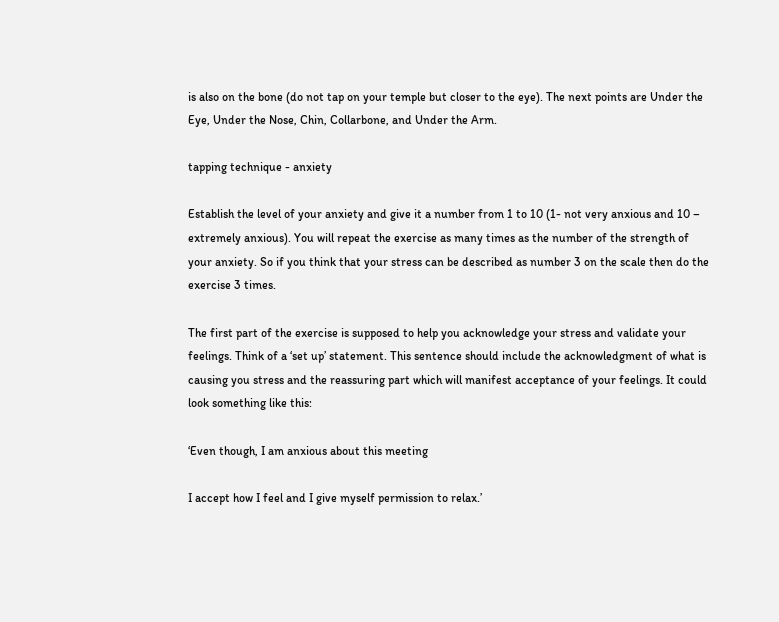is also on the bone (do not tap on your temple but closer to the eye). The next points are Under the Eye, Under the Nose, Chin, Collarbone, and Under the Arm.

tapping technique - anxiety

Establish the level of your anxiety and give it a number from 1 to 10 (1- not very anxious and 10 – extremely anxious). You will repeat the exercise as many times as the number of the strength of your anxiety. So if you think that your stress can be described as number 3 on the scale then do the exercise 3 times.

The first part of the exercise is supposed to help you acknowledge your stress and validate your feelings. Think of a ‘set up’ statement. This sentence should include the acknowledgment of what is causing you stress and the reassuring part which will manifest acceptance of your feelings. It could look something like this:

‘Even though, I am anxious about this meeting

I accept how I feel and I give myself permission to relax.’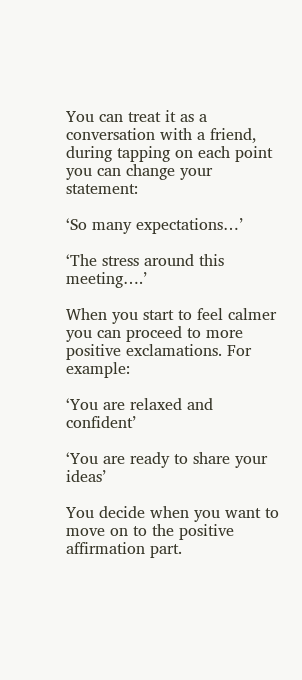You can treat it as a conversation with a friend, during tapping on each point you can change your statement:

‘So many expectations…’

‘The stress around this meeting….’

When you start to feel calmer you can proceed to more positive exclamations. For example:

‘You are relaxed and confident’

‘You are ready to share your ideas’

You decide when you want to move on to the positive affirmation part.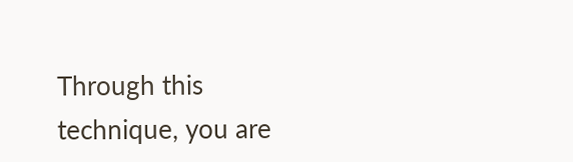Through this technique, you are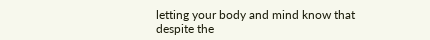letting your body and mind know that despite the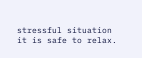stressful situation it is safe to relax.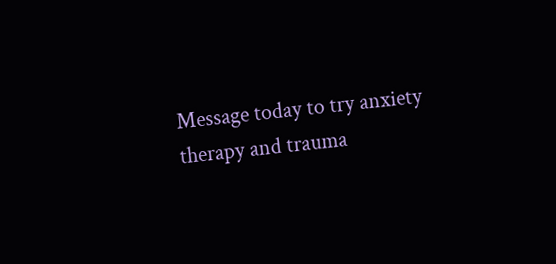Message today to try anxiety therapy and trauma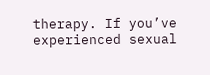therapy. If you’ve experienced sexual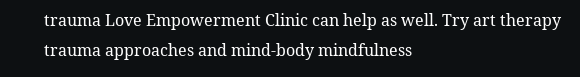trauma Love Empowerment Clinic can help as well. Try art therapy trauma approaches and mind-body mindfulness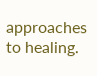approaches to healing.